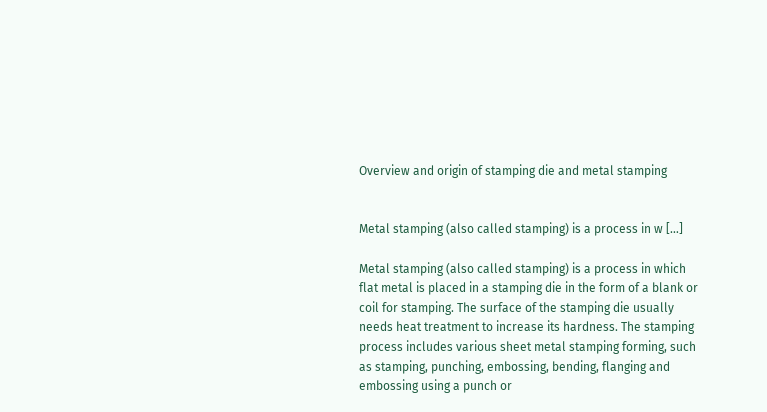Overview and origin of stamping die and metal stamping


Metal stamping (also called stamping) is a process in w […]

Metal stamping (also called stamping) is a process in which flat metal is placed in a stamping die in the form of a blank or coil for stamping. The surface of the stamping die usually needs heat treatment to increase its hardness. The stamping process includes various sheet metal stamping forming, such as stamping, punching, embossing, bending, flanging and embossing using a punch or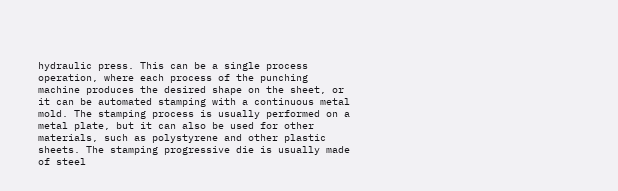hydraulic press. This can be a single process operation, where each process of the punching machine produces the desired shape on the sheet, or it can be automated stamping with a continuous metal mold. The stamping process is usually performed on a metal plate, but it can also be used for other materials, such as polystyrene and other plastic sheets. The stamping progressive die is usually made of steel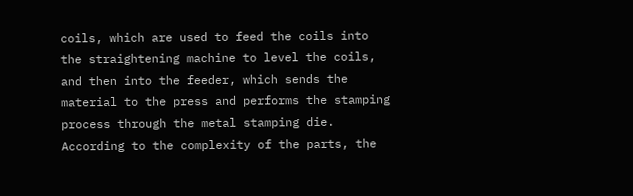coils, which are used to feed the coils into the straightening machine to level the coils, and then into the feeder, which sends the material to the press and performs the stamping process through the metal stamping die. According to the complexity of the parts, the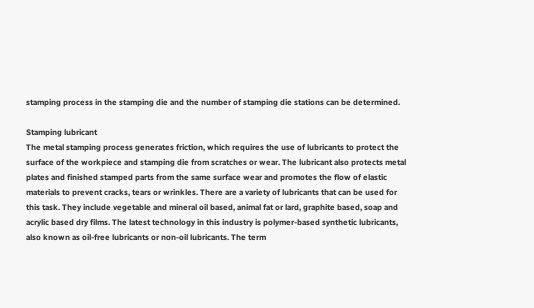stamping process in the stamping die and the number of stamping die stations can be determined.

Stamping lubricant
The metal stamping process generates friction, which requires the use of lubricants to protect the surface of the workpiece and stamping die from scratches or wear. The lubricant also protects metal plates and finished stamped parts from the same surface wear and promotes the flow of elastic materials to prevent cracks, tears or wrinkles. There are a variety of lubricants that can be used for this task. They include vegetable and mineral oil based, animal fat or lard, graphite based, soap and acrylic based dry films. The latest technology in this industry is polymer-based synthetic lubricants, also known as oil-free lubricants or non-oil lubricants. The term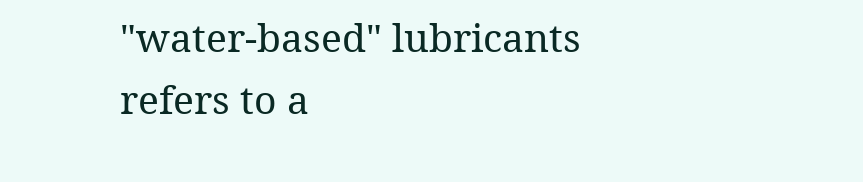"water-based" lubricants refers to a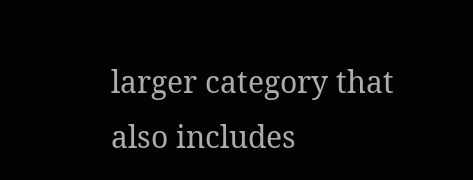larger category that also includes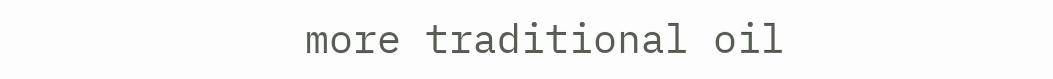more traditional oil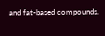and fat-based compounds.